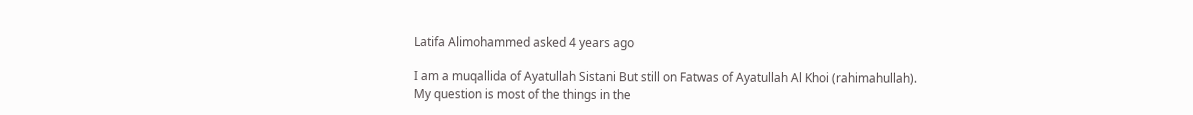Latifa Alimohammed asked 4 years ago

I am a muqallida of Ayatullah Sistani But still on Fatwas of Ayatullah Al Khoi (rahimahullah).
My question is most of the things in the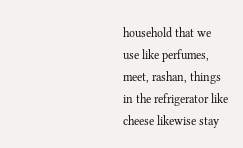household that we use like perfumes, meet, rashan, things in the refrigerator like cheese likewise stay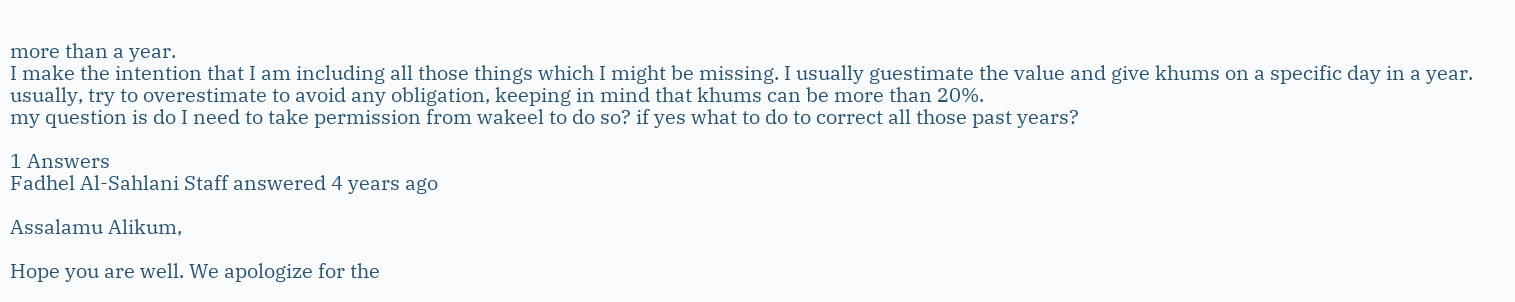more than a year.
I make the intention that I am including all those things which I might be missing. I usually guestimate the value and give khums on a specific day in a year. usually, try to overestimate to avoid any obligation, keeping in mind that khums can be more than 20%.
my question is do I need to take permission from wakeel to do so? if yes what to do to correct all those past years?

1 Answers
Fadhel Al-Sahlani Staff answered 4 years ago

Assalamu Alikum,

Hope you are well. We apologize for the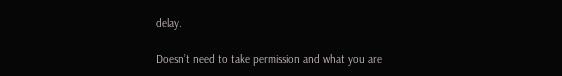delay.

Doesn’t need to take permission and what you are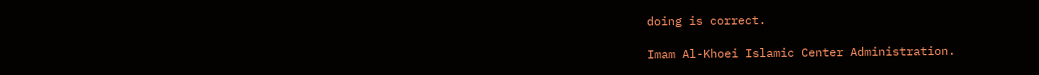doing is correct.

Imam Al-Khoei Islamic Center Administration.